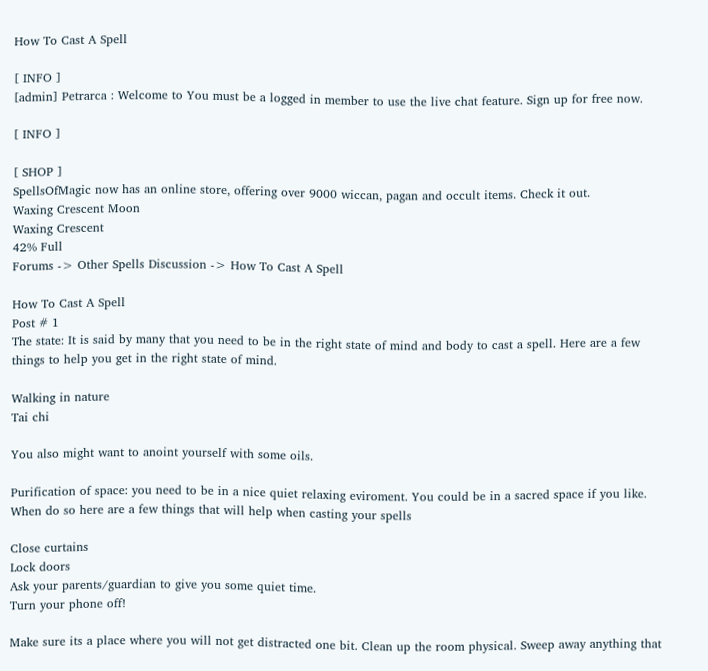How To Cast A Spell

[ INFO ]
[admin] Petrarca : Welcome to You must be a logged in member to use the live chat feature. Sign up for free now.

[ INFO ]

[ SHOP ]
SpellsOfMagic now has an online store, offering over 9000 wiccan, pagan and occult items. Check it out.
Waxing Crescent Moon
Waxing Crescent
42% Full
Forums -> Other Spells Discussion -> How To Cast A Spell

How To Cast A Spell
Post # 1
The state: It is said by many that you need to be in the right state of mind and body to cast a spell. Here are a few things to help you get in the right state of mind.

Walking in nature
Tai chi

You also might want to anoint yourself with some oils.

Purification of space: you need to be in a nice quiet relaxing eviroment. You could be in a sacred space if you like. When do so here are a few things that will help when casting your spells

Close curtains
Lock doors
Ask your parents/guardian to give you some quiet time.
Turn your phone off!

Make sure its a place where you will not get distracted one bit. Clean up the room physical. Sweep away anything that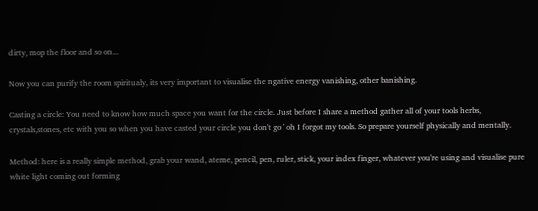dirty, mop the floor and so on...

Now you can purify the room spiritualy, its very important to visualise the ngative energy vanishing, other banishing.

Casting a circle: You need to know how much space you want for the circle. Just before I share a method gather all of your tools herbs, crystals,stones, etc with you so when you have casted your circle you don't go ' oh I forgot my tools. So prepare yourself physically and mentally.

Method: here is a really simple method, grab your wand, ateme, pencil, pen, ruler, stick, your index finger, whatever you're using and visualise pure white light coming out forming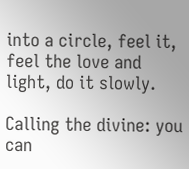into a circle, feel it, feel the love and light, do it slowly.

Calling the divine: you can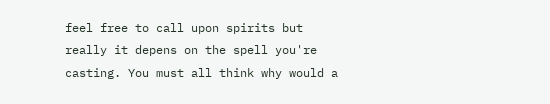feel free to call upon spirits but really it depens on the spell you're casting. You must all think why would a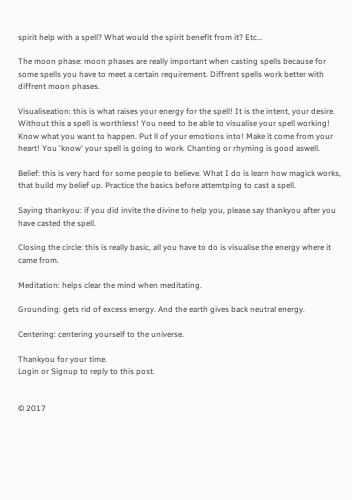spirit help with a spell? What would the spirit benefit from it? Etc...

The moon phase: moon phases are really important when casting spells because for some spells you have to meet a certain requirement. Diffrent spells work better with diffrent moon phases.

Visualiseation: this is what raises your energy for the spell! It is the intent, your desire. Without this a spell is worthless! You need to be able to visualise your spell working! Know what you want to happen. Put ll of your emotions into! Make it come from your heart! You 'know' your spell is going to work. Chanting or rhyming is good aswell.

Belief: this is very hard for some people to believe. What I do is learn how magick works, that build my belief up. Practice the basics before attemtping to cast a spell.

Saying thankyou: if you did invite the divine to help you, please say thankyou after you have casted the spell.

Closing the circle: this is really basic, all you have to do is visualise the energy where it came from.

Meditation: helps clear the mind when meditating.

Grounding: gets rid of excess energy. And the earth gives back neutral energy.

Centering: centering yourself to the universe.

Thankyou for your time.
Login or Signup to reply to this post.


© 2017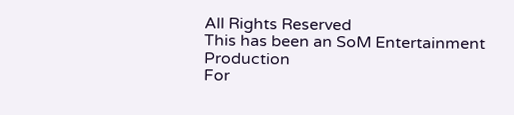All Rights Reserved
This has been an SoM Entertainment Production
For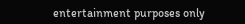entertainment purposes only